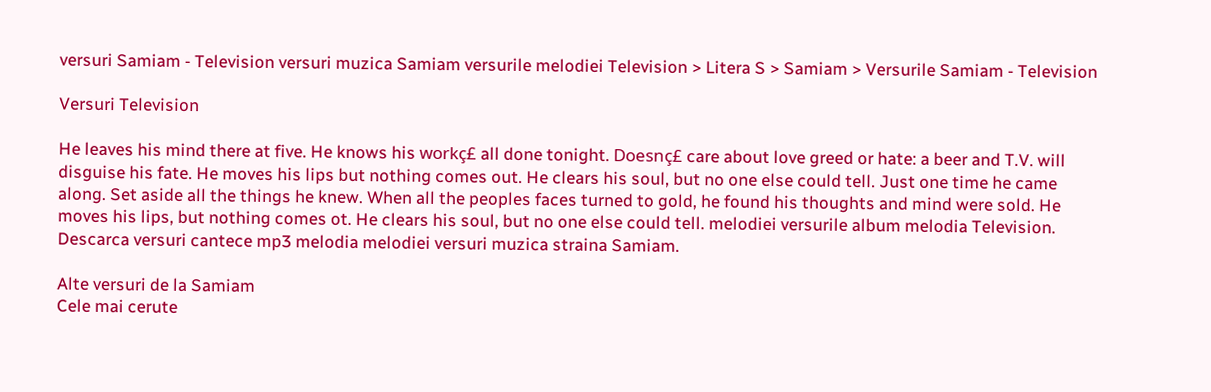versuri Samiam - Television versuri muzica Samiam versurile melodiei Television > Litera S > Samiam > Versurile Samiam - Television

Versuri Television

He leaves his mind there at five. He knows his workç£ all done tonight. Doesnç£ care about love greed or hate: a beer and T.V. will disguise his fate. He moves his lips but nothing comes out. He clears his soul, but no one else could tell. Just one time he came along. Set aside all the things he knew. When all the peoples faces turned to gold, he found his thoughts and mind were sold. He moves his lips, but nothing comes ot. He clears his soul, but no one else could tell. melodiei versurile album melodia Television. Descarca versuri cantece mp3 melodia melodiei versuri muzica straina Samiam.

Alte versuri de la Samiam
Cele mai cerute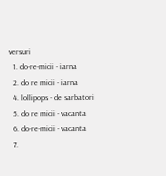versuri
  1. do-re-micii - iarna
  2. do re micii - iarna
  4. lollipops - de sarbatori
  5. do re micii - vacanta
  6. do-re-micii - vacanta
  7.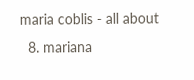maria coblis - all about
  8. mariana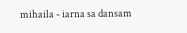mihaila - iarna sa dansam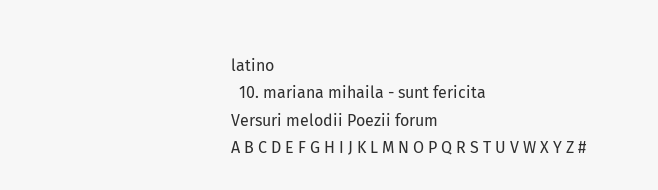latino
  10. mariana mihaila - sunt fericita
Versuri melodii Poezii forum
A B C D E F G H I J K L M N O P Q R S T U V W X Y Z #